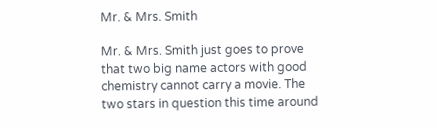Mr. & Mrs. Smith

Mr. & Mrs. Smith just goes to prove that two big name actors with good chemistry cannot carry a movie. The two stars in question this time around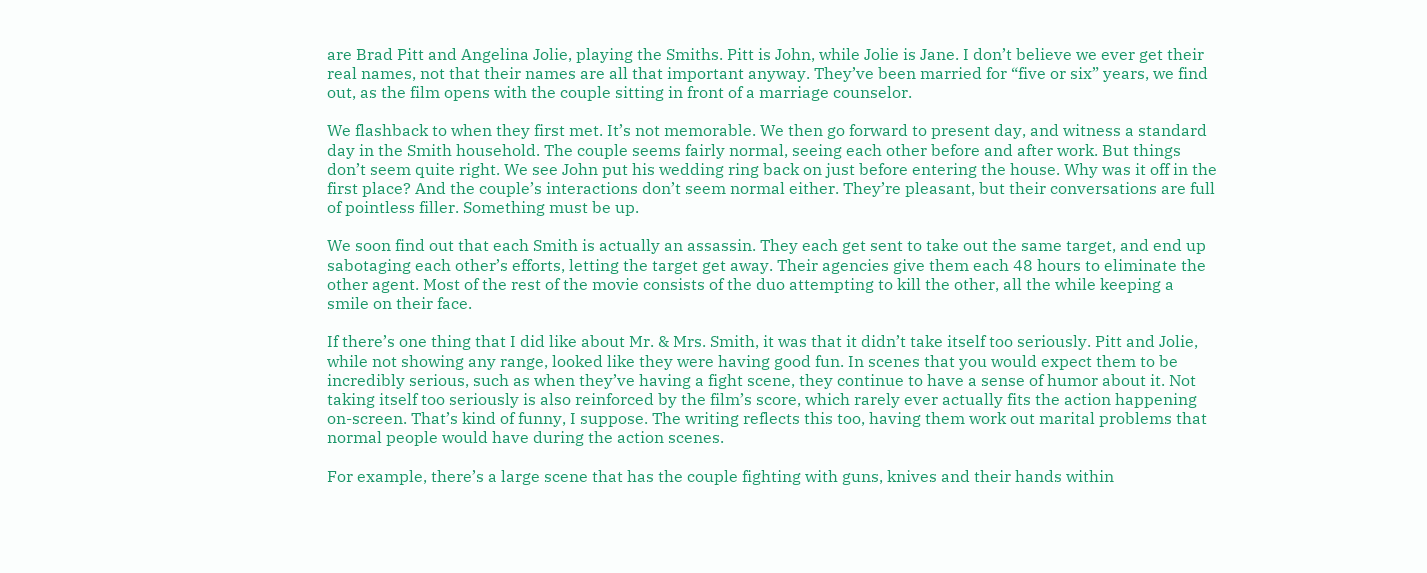are Brad Pitt and Angelina Jolie, playing the Smiths. Pitt is John, while Jolie is Jane. I don’t believe we ever get their real names, not that their names are all that important anyway. They’ve been married for “five or six” years, we find out, as the film opens with the couple sitting in front of a marriage counselor.

We flashback to when they first met. It’s not memorable. We then go forward to present day, and witness a standard day in the Smith household. The couple seems fairly normal, seeing each other before and after work. But things don’t seem quite right. We see John put his wedding ring back on just before entering the house. Why was it off in the first place? And the couple’s interactions don’t seem normal either. They’re pleasant, but their conversations are full of pointless filler. Something must be up.

We soon find out that each Smith is actually an assassin. They each get sent to take out the same target, and end up sabotaging each other’s efforts, letting the target get away. Their agencies give them each 48 hours to eliminate the other agent. Most of the rest of the movie consists of the duo attempting to kill the other, all the while keeping a smile on their face.

If there’s one thing that I did like about Mr. & Mrs. Smith, it was that it didn’t take itself too seriously. Pitt and Jolie, while not showing any range, looked like they were having good fun. In scenes that you would expect them to be incredibly serious, such as when they’ve having a fight scene, they continue to have a sense of humor about it. Not taking itself too seriously is also reinforced by the film’s score, which rarely ever actually fits the action happening on-screen. That’s kind of funny, I suppose. The writing reflects this too, having them work out marital problems that normal people would have during the action scenes.

For example, there’s a large scene that has the couple fighting with guns, knives and their hands within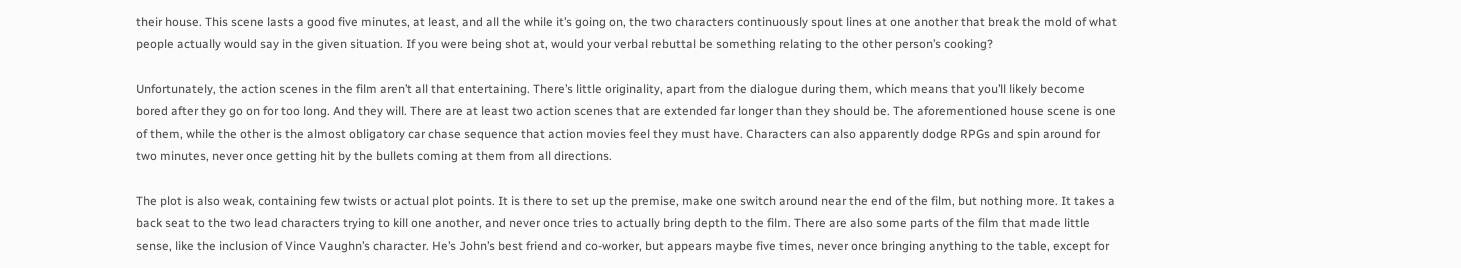their house. This scene lasts a good five minutes, at least, and all the while it’s going on, the two characters continuously spout lines at one another that break the mold of what people actually would say in the given situation. If you were being shot at, would your verbal rebuttal be something relating to the other person’s cooking?

Unfortunately, the action scenes in the film aren’t all that entertaining. There’s little originality, apart from the dialogue during them, which means that you’ll likely become bored after they go on for too long. And they will. There are at least two action scenes that are extended far longer than they should be. The aforementioned house scene is one of them, while the other is the almost obligatory car chase sequence that action movies feel they must have. Characters can also apparently dodge RPGs and spin around for two minutes, never once getting hit by the bullets coming at them from all directions.

The plot is also weak, containing few twists or actual plot points. It is there to set up the premise, make one switch around near the end of the film, but nothing more. It takes a back seat to the two lead characters trying to kill one another, and never once tries to actually bring depth to the film. There are also some parts of the film that made little sense, like the inclusion of Vince Vaughn’s character. He’s John’s best friend and co-worker, but appears maybe five times, never once bringing anything to the table, except for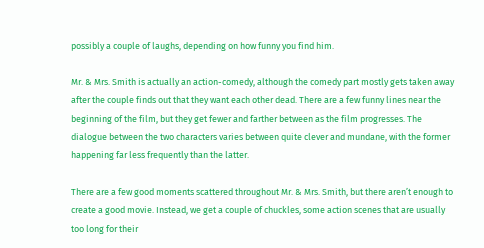possibly a couple of laughs, depending on how funny you find him.

Mr. & Mrs. Smith is actually an action-comedy, although the comedy part mostly gets taken away after the couple finds out that they want each other dead. There are a few funny lines near the beginning of the film, but they get fewer and farther between as the film progresses. The dialogue between the two characters varies between quite clever and mundane, with the former happening far less frequently than the latter.

There are a few good moments scattered throughout Mr. & Mrs. Smith, but there aren’t enough to create a good movie. Instead, we get a couple of chuckles, some action scenes that are usually too long for their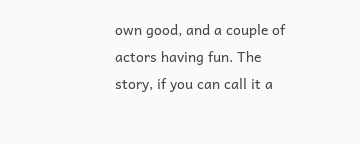own good, and a couple of actors having fun. The story, if you can call it a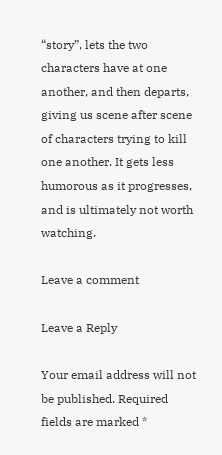“story”, lets the two characters have at one another, and then departs, giving us scene after scene of characters trying to kill one another. It gets less humorous as it progresses, and is ultimately not worth watching.

Leave a comment

Leave a Reply

Your email address will not be published. Required fields are marked *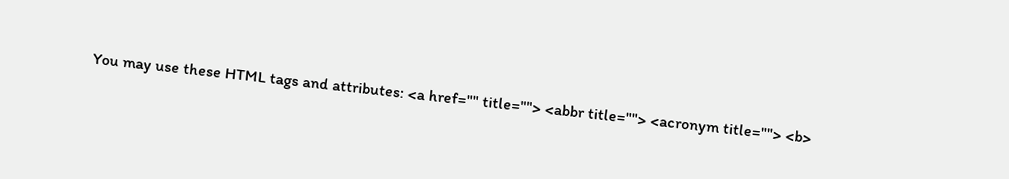You may use these HTML tags and attributes: <a href="" title=""> <abbr title=""> <acronym title=""> <b>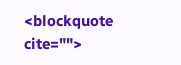<blockquote cite="">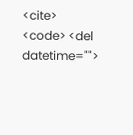<cite> <code> <del datetime="">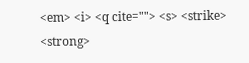<em> <i> <q cite=""> <s> <strike> <strong>